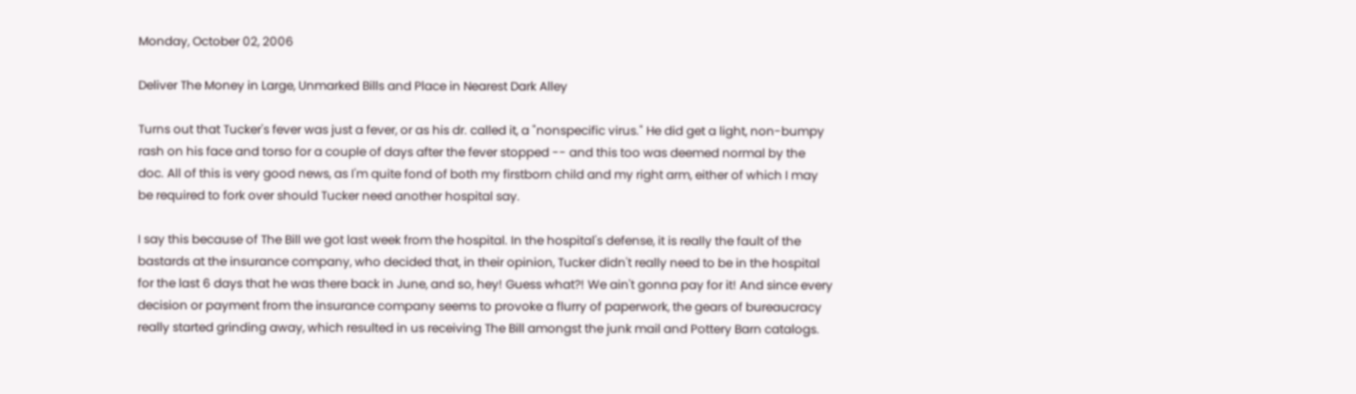Monday, October 02, 2006

Deliver The Money in Large, Unmarked Bills and Place in Nearest Dark Alley

Turns out that Tucker's fever was just a fever, or as his dr. called it, a "nonspecific virus." He did get a light, non-bumpy rash on his face and torso for a couple of days after the fever stopped -- and this too was deemed normal by the doc. All of this is very good news, as I'm quite fond of both my firstborn child and my right arm, either of which I may be required to fork over should Tucker need another hospital say.

I say this because of The Bill we got last week from the hospital. In the hospital's defense, it is really the fault of the bastards at the insurance company, who decided that, in their opinion, Tucker didn't really need to be in the hospital for the last 6 days that he was there back in June, and so, hey! Guess what?! We ain't gonna pay for it! And since every decision or payment from the insurance company seems to provoke a flurry of paperwork, the gears of bureaucracy really started grinding away, which resulted in us receiving The Bill amongst the junk mail and Pottery Barn catalogs.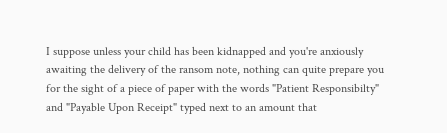I suppose unless your child has been kidnapped and you're anxiously awaiting the delivery of the ransom note, nothing can quite prepare you for the sight of a piece of paper with the words "Patient Responsibilty" and "Payable Upon Receipt" typed next to an amount that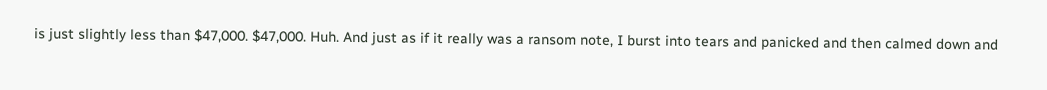is just slightly less than $47,000. $47,000. Huh. And just as if it really was a ransom note, I burst into tears and panicked and then calmed down and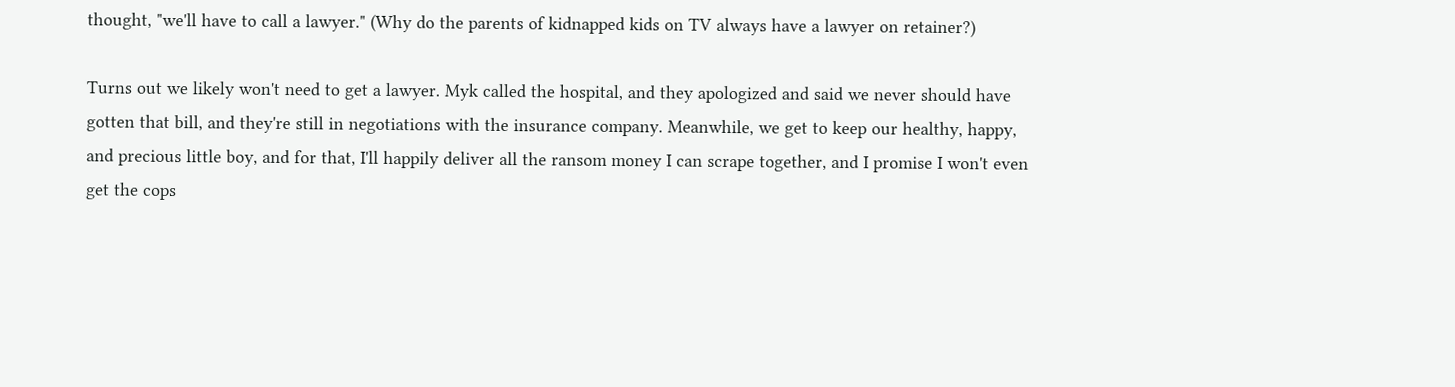thought, "we'll have to call a lawyer." (Why do the parents of kidnapped kids on TV always have a lawyer on retainer?)

Turns out we likely won't need to get a lawyer. Myk called the hospital, and they apologized and said we never should have gotten that bill, and they're still in negotiations with the insurance company. Meanwhile, we get to keep our healthy, happy, and precious little boy, and for that, I'll happily deliver all the ransom money I can scrape together, and I promise I won't even get the cops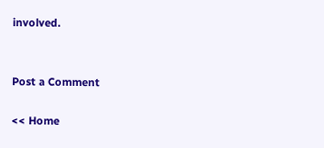involved.


Post a Comment

<< Home